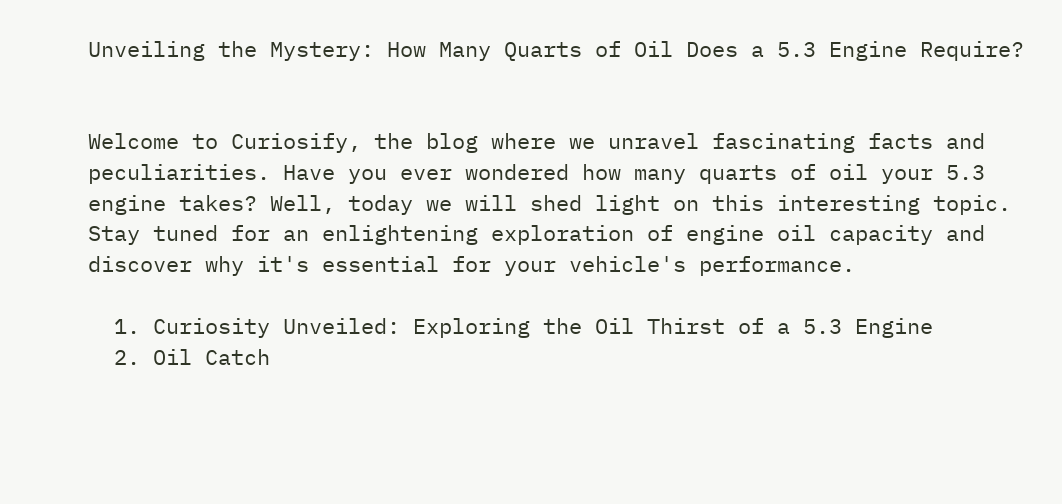Unveiling the Mystery: How Many Quarts of Oil Does a 5.3 Engine Require?


Welcome to Curiosify, the blog where we unravel fascinating facts and peculiarities. Have you ever wondered how many quarts of oil your 5.3 engine takes? Well, today we will shed light on this interesting topic. Stay tuned for an enlightening exploration of engine oil capacity and discover why it's essential for your vehicle's performance.

  1. Curiosity Unveiled: Exploring the Oil Thirst of a 5.3 Engine
  2. Oil Catch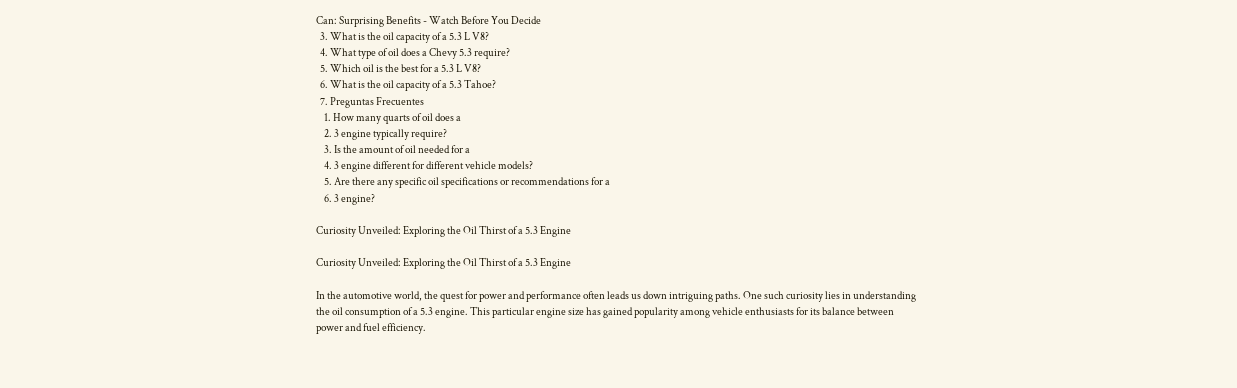Can: Surprising Benefits - Watch Before You Decide
  3. What is the oil capacity of a 5.3 L V8?
  4. What type of oil does a Chevy 5.3 require?
  5. Which oil is the best for a 5.3 L V8?
  6. What is the oil capacity of a 5.3 Tahoe?
  7. Preguntas Frecuentes
    1. How many quarts of oil does a
    2. 3 engine typically require?
    3. Is the amount of oil needed for a
    4. 3 engine different for different vehicle models?
    5. Are there any specific oil specifications or recommendations for a
    6. 3 engine?

Curiosity Unveiled: Exploring the Oil Thirst of a 5.3 Engine

Curiosity Unveiled: Exploring the Oil Thirst of a 5.3 Engine

In the automotive world, the quest for power and performance often leads us down intriguing paths. One such curiosity lies in understanding the oil consumption of a 5.3 engine. This particular engine size has gained popularity among vehicle enthusiasts for its balance between power and fuel efficiency.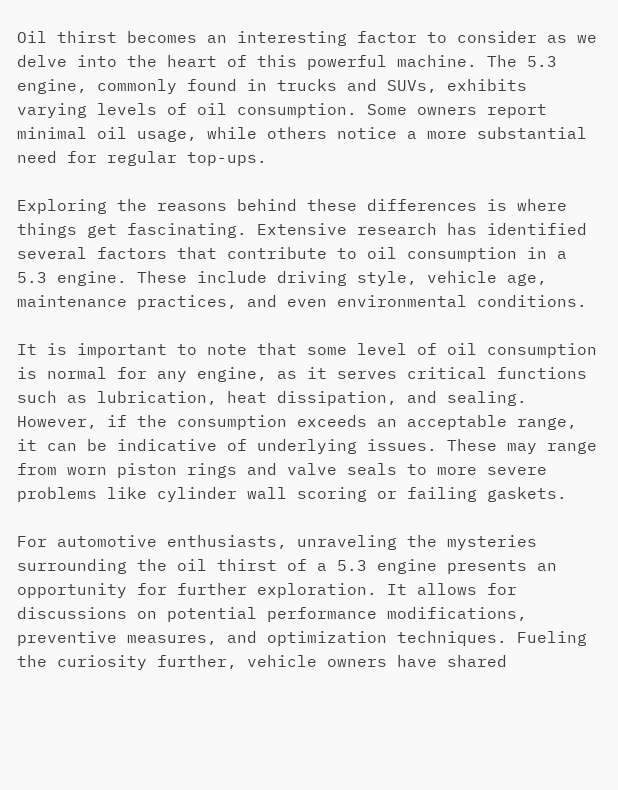Oil thirst becomes an interesting factor to consider as we delve into the heart of this powerful machine. The 5.3 engine, commonly found in trucks and SUVs, exhibits varying levels of oil consumption. Some owners report minimal oil usage, while others notice a more substantial need for regular top-ups.

Exploring the reasons behind these differences is where things get fascinating. Extensive research has identified several factors that contribute to oil consumption in a 5.3 engine. These include driving style, vehicle age, maintenance practices, and even environmental conditions.

It is important to note that some level of oil consumption is normal for any engine, as it serves critical functions such as lubrication, heat dissipation, and sealing. However, if the consumption exceeds an acceptable range, it can be indicative of underlying issues. These may range from worn piston rings and valve seals to more severe problems like cylinder wall scoring or failing gaskets.

For automotive enthusiasts, unraveling the mysteries surrounding the oil thirst of a 5.3 engine presents an opportunity for further exploration. It allows for discussions on potential performance modifications, preventive measures, and optimization techniques. Fueling the curiosity further, vehicle owners have shared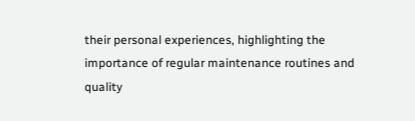their personal experiences, highlighting the importance of regular maintenance routines and quality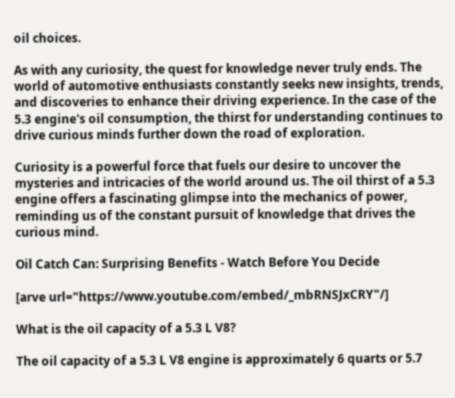oil choices.

As with any curiosity, the quest for knowledge never truly ends. The world of automotive enthusiasts constantly seeks new insights, trends, and discoveries to enhance their driving experience. In the case of the 5.3 engine's oil consumption, the thirst for understanding continues to drive curious minds further down the road of exploration.

Curiosity is a powerful force that fuels our desire to uncover the mysteries and intricacies of the world around us. The oil thirst of a 5.3 engine offers a fascinating glimpse into the mechanics of power, reminding us of the constant pursuit of knowledge that drives the curious mind.

Oil Catch Can: Surprising Benefits - Watch Before You Decide

[arve url="https://www.youtube.com/embed/_mbRNSJxCRY"/]

What is the oil capacity of a 5.3 L V8?

The oil capacity of a 5.3 L V8 engine is approximately 6 quarts or 5.7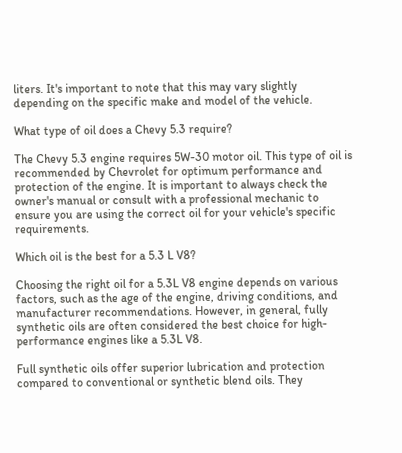liters. It's important to note that this may vary slightly depending on the specific make and model of the vehicle.

What type of oil does a Chevy 5.3 require?

The Chevy 5.3 engine requires 5W-30 motor oil. This type of oil is recommended by Chevrolet for optimum performance and protection of the engine. It is important to always check the owner's manual or consult with a professional mechanic to ensure you are using the correct oil for your vehicle's specific requirements.

Which oil is the best for a 5.3 L V8?

Choosing the right oil for a 5.3L V8 engine depends on various factors, such as the age of the engine, driving conditions, and manufacturer recommendations. However, in general, fully synthetic oils are often considered the best choice for high-performance engines like a 5.3L V8.

Full synthetic oils offer superior lubrication and protection compared to conventional or synthetic blend oils. They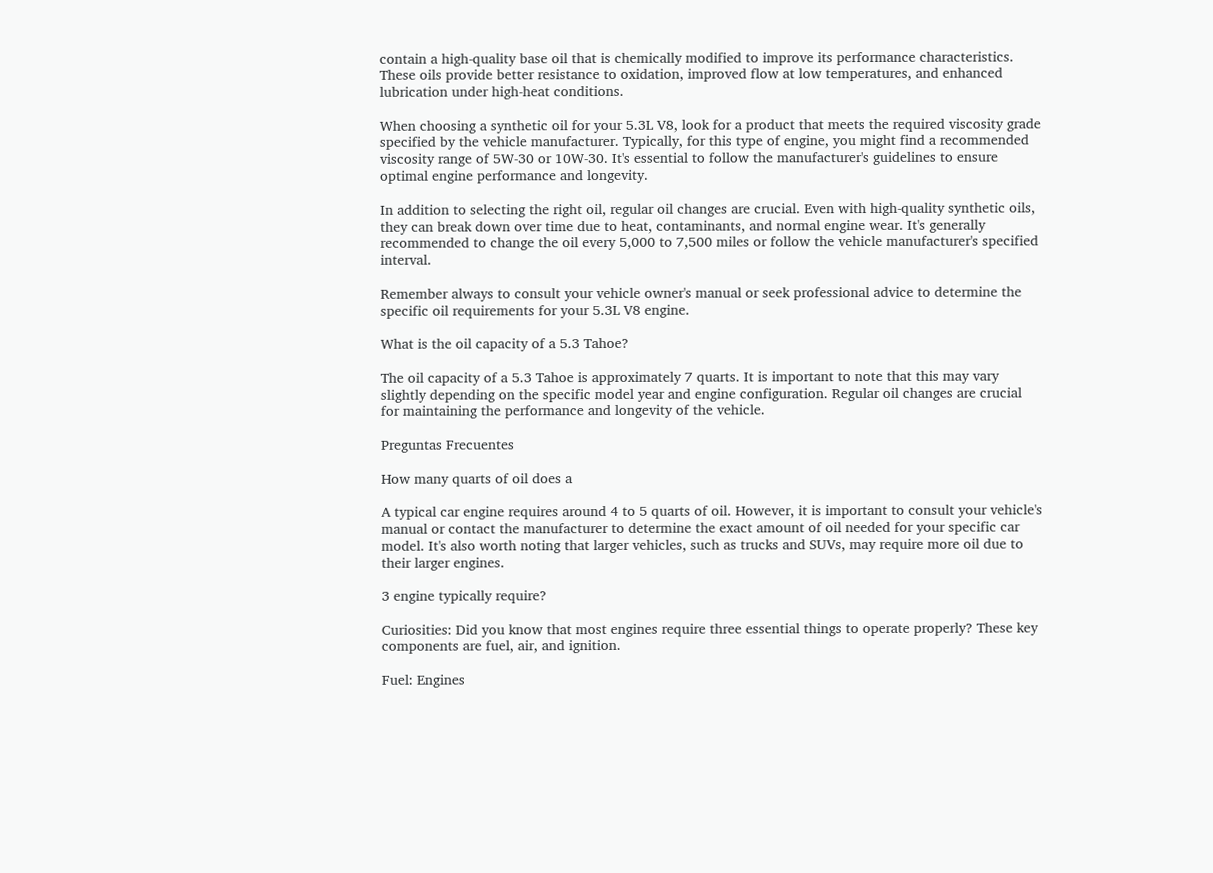contain a high-quality base oil that is chemically modified to improve its performance characteristics. These oils provide better resistance to oxidation, improved flow at low temperatures, and enhanced lubrication under high-heat conditions.

When choosing a synthetic oil for your 5.3L V8, look for a product that meets the required viscosity grade specified by the vehicle manufacturer. Typically, for this type of engine, you might find a recommended viscosity range of 5W-30 or 10W-30. It's essential to follow the manufacturer's guidelines to ensure optimal engine performance and longevity.

In addition to selecting the right oil, regular oil changes are crucial. Even with high-quality synthetic oils, they can break down over time due to heat, contaminants, and normal engine wear. It's generally recommended to change the oil every 5,000 to 7,500 miles or follow the vehicle manufacturer's specified interval.

Remember always to consult your vehicle owner's manual or seek professional advice to determine the specific oil requirements for your 5.3L V8 engine.

What is the oil capacity of a 5.3 Tahoe?

The oil capacity of a 5.3 Tahoe is approximately 7 quarts. It is important to note that this may vary slightly depending on the specific model year and engine configuration. Regular oil changes are crucial for maintaining the performance and longevity of the vehicle.

Preguntas Frecuentes

How many quarts of oil does a

A typical car engine requires around 4 to 5 quarts of oil. However, it is important to consult your vehicle's manual or contact the manufacturer to determine the exact amount of oil needed for your specific car model. It's also worth noting that larger vehicles, such as trucks and SUVs, may require more oil due to their larger engines.

3 engine typically require?

Curiosities: Did you know that most engines require three essential things to operate properly? These key components are fuel, air, and ignition.

Fuel: Engines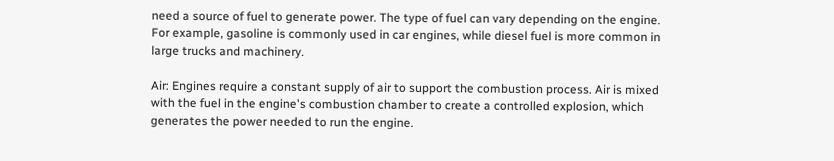need a source of fuel to generate power. The type of fuel can vary depending on the engine. For example, gasoline is commonly used in car engines, while diesel fuel is more common in large trucks and machinery.

Air: Engines require a constant supply of air to support the combustion process. Air is mixed with the fuel in the engine's combustion chamber to create a controlled explosion, which generates the power needed to run the engine.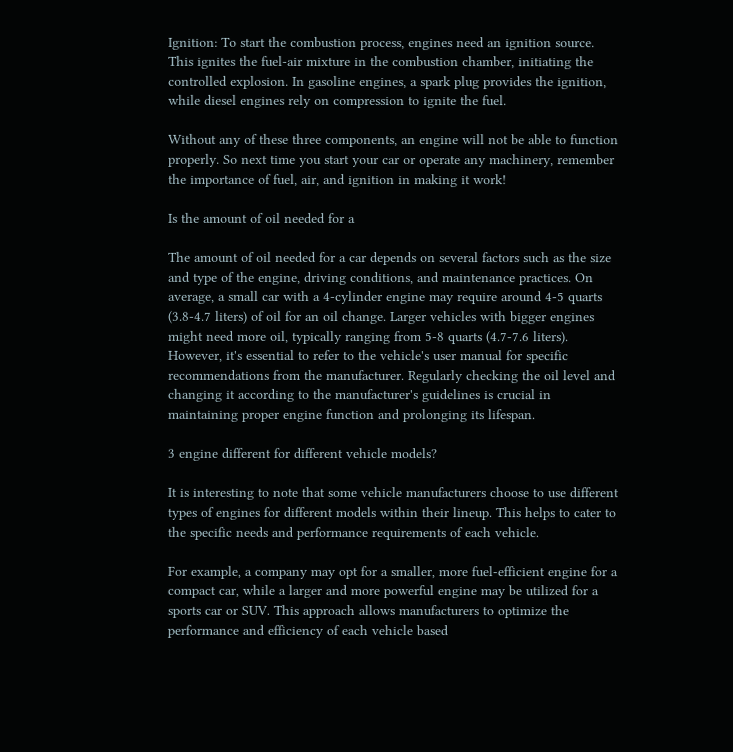Ignition: To start the combustion process, engines need an ignition source. This ignites the fuel-air mixture in the combustion chamber, initiating the controlled explosion. In gasoline engines, a spark plug provides the ignition, while diesel engines rely on compression to ignite the fuel.

Without any of these three components, an engine will not be able to function properly. So next time you start your car or operate any machinery, remember the importance of fuel, air, and ignition in making it work!

Is the amount of oil needed for a

The amount of oil needed for a car depends on several factors such as the size and type of the engine, driving conditions, and maintenance practices. On average, a small car with a 4-cylinder engine may require around 4-5 quarts (3.8-4.7 liters) of oil for an oil change. Larger vehicles with bigger engines might need more oil, typically ranging from 5-8 quarts (4.7-7.6 liters). However, it's essential to refer to the vehicle's user manual for specific recommendations from the manufacturer. Regularly checking the oil level and changing it according to the manufacturer's guidelines is crucial in maintaining proper engine function and prolonging its lifespan.

3 engine different for different vehicle models?

It is interesting to note that some vehicle manufacturers choose to use different types of engines for different models within their lineup. This helps to cater to the specific needs and performance requirements of each vehicle.

For example, a company may opt for a smaller, more fuel-efficient engine for a compact car, while a larger and more powerful engine may be utilized for a sports car or SUV. This approach allows manufacturers to optimize the performance and efficiency of each vehicle based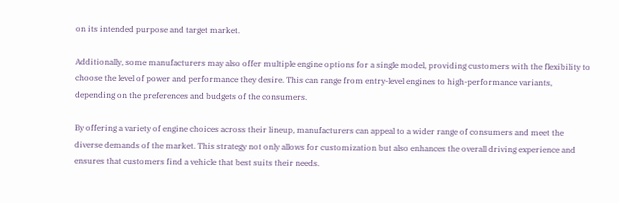on its intended purpose and target market.

Additionally, some manufacturers may also offer multiple engine options for a single model, providing customers with the flexibility to choose the level of power and performance they desire. This can range from entry-level engines to high-performance variants, depending on the preferences and budgets of the consumers.

By offering a variety of engine choices across their lineup, manufacturers can appeal to a wider range of consumers and meet the diverse demands of the market. This strategy not only allows for customization but also enhances the overall driving experience and ensures that customers find a vehicle that best suits their needs.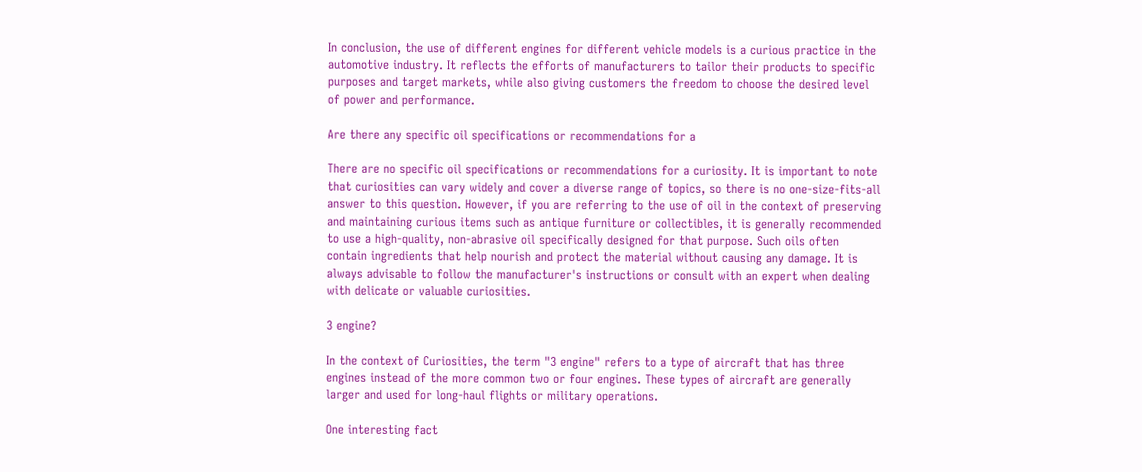In conclusion, the use of different engines for different vehicle models is a curious practice in the automotive industry. It reflects the efforts of manufacturers to tailor their products to specific purposes and target markets, while also giving customers the freedom to choose the desired level of power and performance.

Are there any specific oil specifications or recommendations for a

There are no specific oil specifications or recommendations for a curiosity. It is important to note that curiosities can vary widely and cover a diverse range of topics, so there is no one-size-fits-all answer to this question. However, if you are referring to the use of oil in the context of preserving and maintaining curious items such as antique furniture or collectibles, it is generally recommended to use a high-quality, non-abrasive oil specifically designed for that purpose. Such oils often contain ingredients that help nourish and protect the material without causing any damage. It is always advisable to follow the manufacturer's instructions or consult with an expert when dealing with delicate or valuable curiosities.

3 engine?

In the context of Curiosities, the term "3 engine" refers to a type of aircraft that has three engines instead of the more common two or four engines. These types of aircraft are generally larger and used for long-haul flights or military operations.

One interesting fact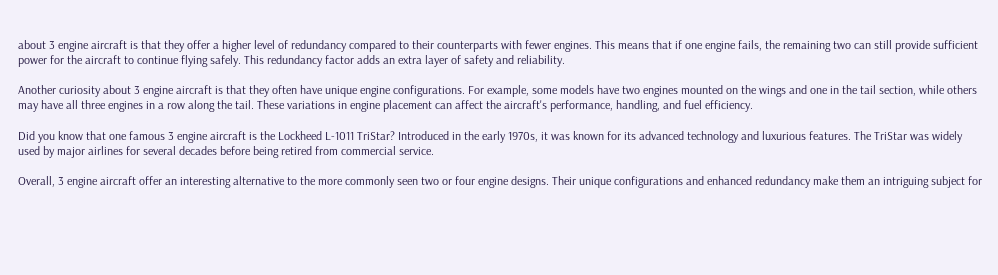about 3 engine aircraft is that they offer a higher level of redundancy compared to their counterparts with fewer engines. This means that if one engine fails, the remaining two can still provide sufficient power for the aircraft to continue flying safely. This redundancy factor adds an extra layer of safety and reliability.

Another curiosity about 3 engine aircraft is that they often have unique engine configurations. For example, some models have two engines mounted on the wings and one in the tail section, while others may have all three engines in a row along the tail. These variations in engine placement can affect the aircraft's performance, handling, and fuel efficiency.

Did you know that one famous 3 engine aircraft is the Lockheed L-1011 TriStar? Introduced in the early 1970s, it was known for its advanced technology and luxurious features. The TriStar was widely used by major airlines for several decades before being retired from commercial service.

Overall, 3 engine aircraft offer an interesting alternative to the more commonly seen two or four engine designs. Their unique configurations and enhanced redundancy make them an intriguing subject for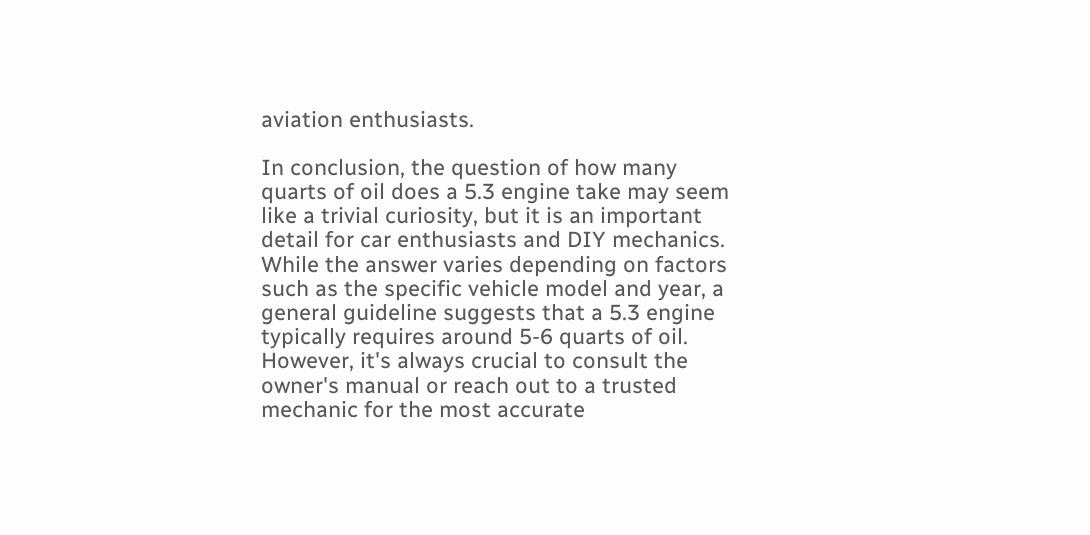aviation enthusiasts.

In conclusion, the question of how many quarts of oil does a 5.3 engine take may seem like a trivial curiosity, but it is an important detail for car enthusiasts and DIY mechanics. While the answer varies depending on factors such as the specific vehicle model and year, a general guideline suggests that a 5.3 engine typically requires around 5-6 quarts of oil. However, it's always crucial to consult the owner's manual or reach out to a trusted mechanic for the most accurate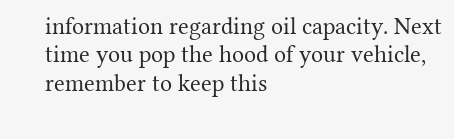information regarding oil capacity. Next time you pop the hood of your vehicle, remember to keep this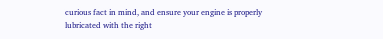curious fact in mind, and ensure your engine is properly lubricated with the right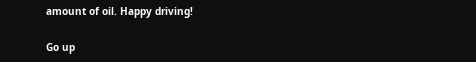amount of oil. Happy driving!

Go up